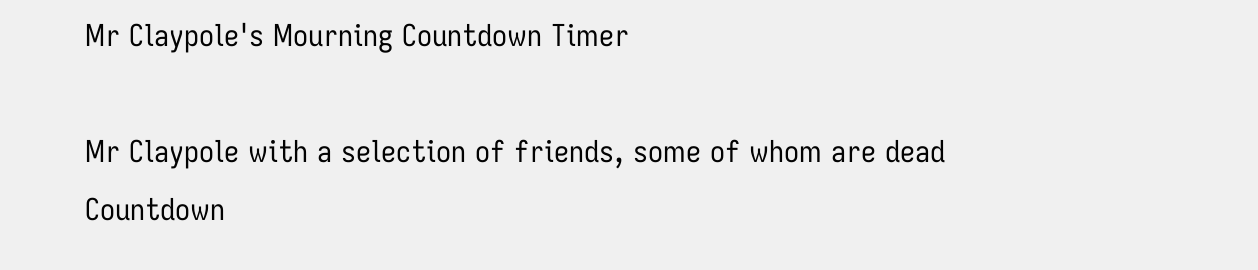Mr Claypole's Mourning Countdown Timer

Mr Claypole with a selection of friends, some of whom are dead
Countdown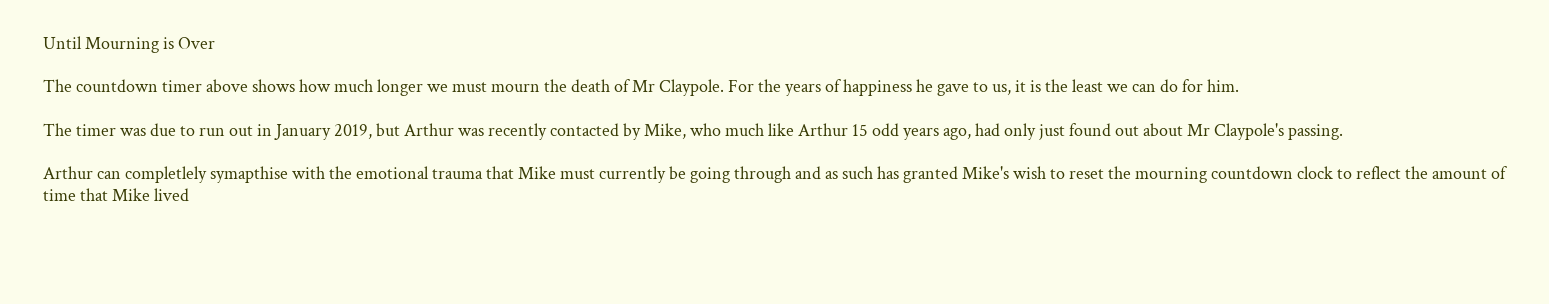Until Mourning is Over

The countdown timer above shows how much longer we must mourn the death of Mr Claypole. For the years of happiness he gave to us, it is the least we can do for him.

The timer was due to run out in January 2019, but Arthur was recently contacted by Mike, who much like Arthur 15 odd years ago, had only just found out about Mr Claypole's passing.

Arthur can completlely symapthise with the emotional trauma that Mike must currently be going through and as such has granted Mike's wish to reset the mourning countdown clock to reflect the amount of time that Mike lived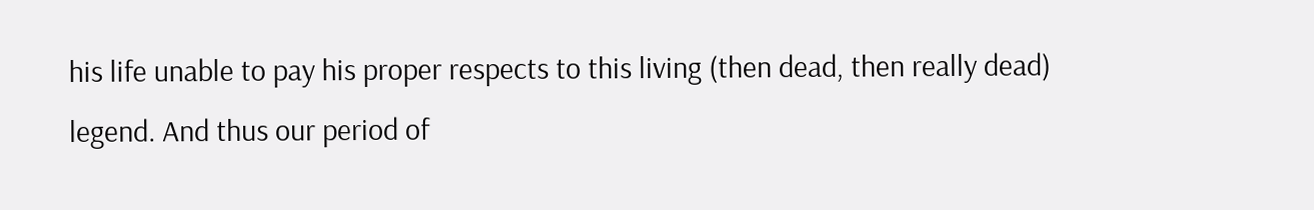his life unable to pay his proper respects to this living (then dead, then really dead) legend. And thus our period of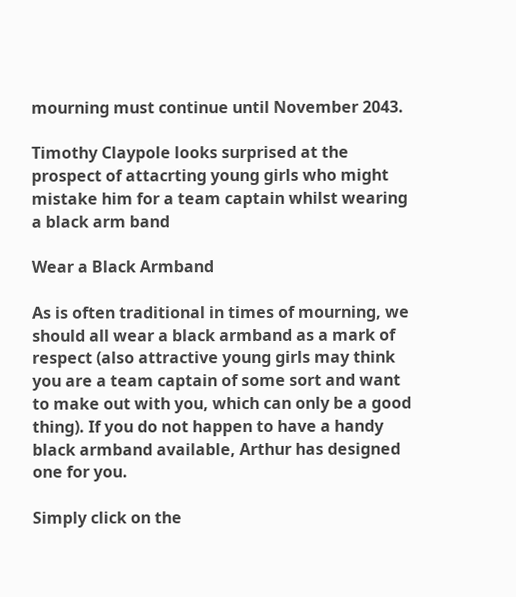mourning must continue until November 2043.

Timothy Claypole looks surprised at the prospect of attacrting young girls who might mistake him for a team captain whilst wearing a black arm band

Wear a Black Armband

As is often traditional in times of mourning, we should all wear a black armband as a mark of respect (also attractive young girls may think you are a team captain of some sort and want to make out with you, which can only be a good thing). If you do not happen to have a handy black armband available, Arthur has designed one for you.

Simply click on the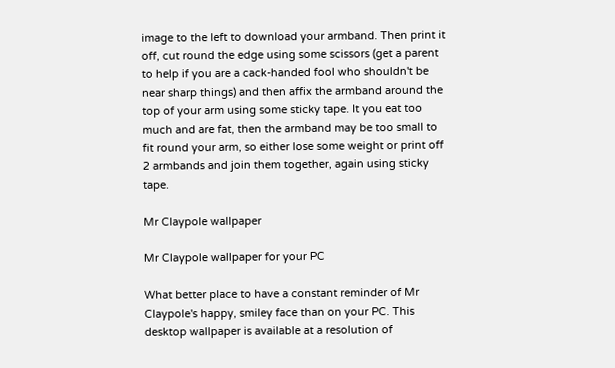image to the left to download your armband. Then print it off, cut round the edge using some scissors (get a parent to help if you are a cack-handed fool who shouldn't be near sharp things) and then affix the armband around the top of your arm using some sticky tape. It you eat too much and are fat, then the armband may be too small to fit round your arm, so either lose some weight or print off 2 armbands and join them together, again using sticky tape.

Mr Claypole wallpaper

Mr Claypole wallpaper for your PC

What better place to have a constant reminder of Mr Claypole's happy, smiley face than on your PC. This desktop wallpaper is available at a resolution of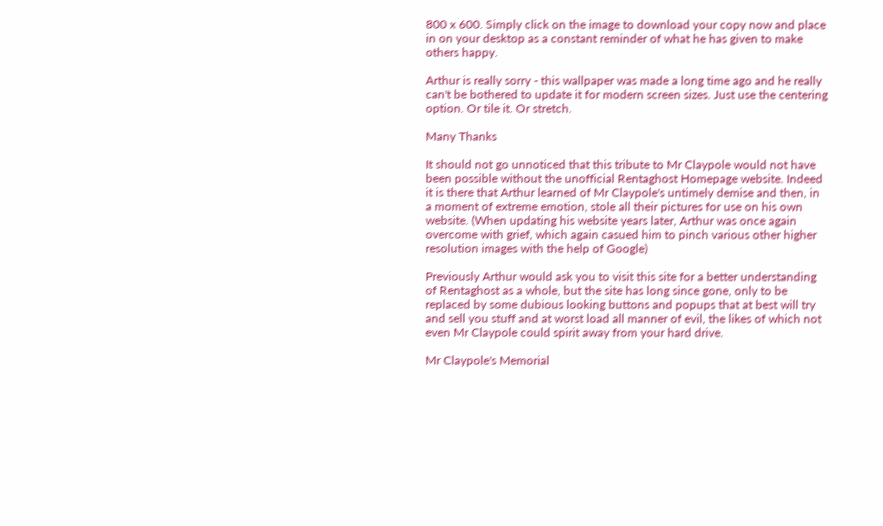800 x 600. Simply click on the image to download your copy now and place in on your desktop as a constant reminder of what he has given to make others happy.

Arthur is really sorry - this wallpaper was made a long time ago and he really can't be bothered to update it for modern screen sizes. Just use the centering option. Or tile it. Or stretch.

Many Thanks

It should not go unnoticed that this tribute to Mr Claypole would not have been possible without the unofficial Rentaghost Homepage website. Indeed it is there that Arthur learned of Mr Claypole's untimely demise and then, in a moment of extreme emotion, stole all their pictures for use on his own website. (When updating his website years later, Arthur was once again overcome with grief, which again casued him to pinch various other higher resolution images with the help of Google)

Previously Arthur would ask you to visit this site for a better understanding of Rentaghost as a whole, but the site has long since gone, only to be replaced by some dubious looking buttons and popups that at best will try and sell you stuff and at worst load all manner of evil, the likes of which not even Mr Claypole could spirit away from your hard drive.

Mr Claypole's Memorial